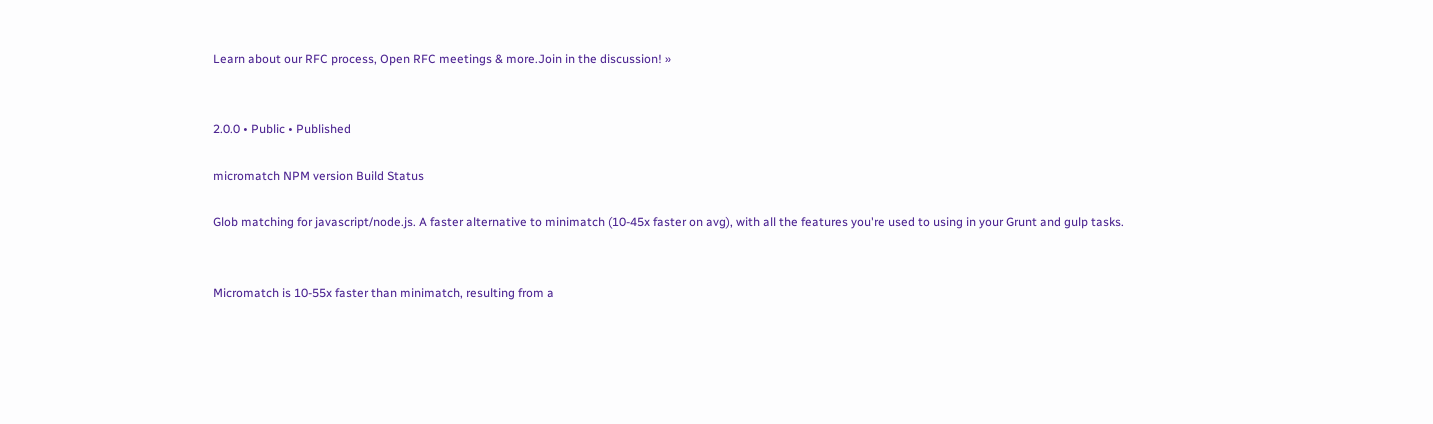Learn about our RFC process, Open RFC meetings & more.Join in the discussion! »


2.0.0 • Public • Published

micromatch NPM version Build Status

Glob matching for javascript/node.js. A faster alternative to minimatch (10-45x faster on avg), with all the features you're used to using in your Grunt and gulp tasks.


Micromatch is 10-55x faster than minimatch, resulting from a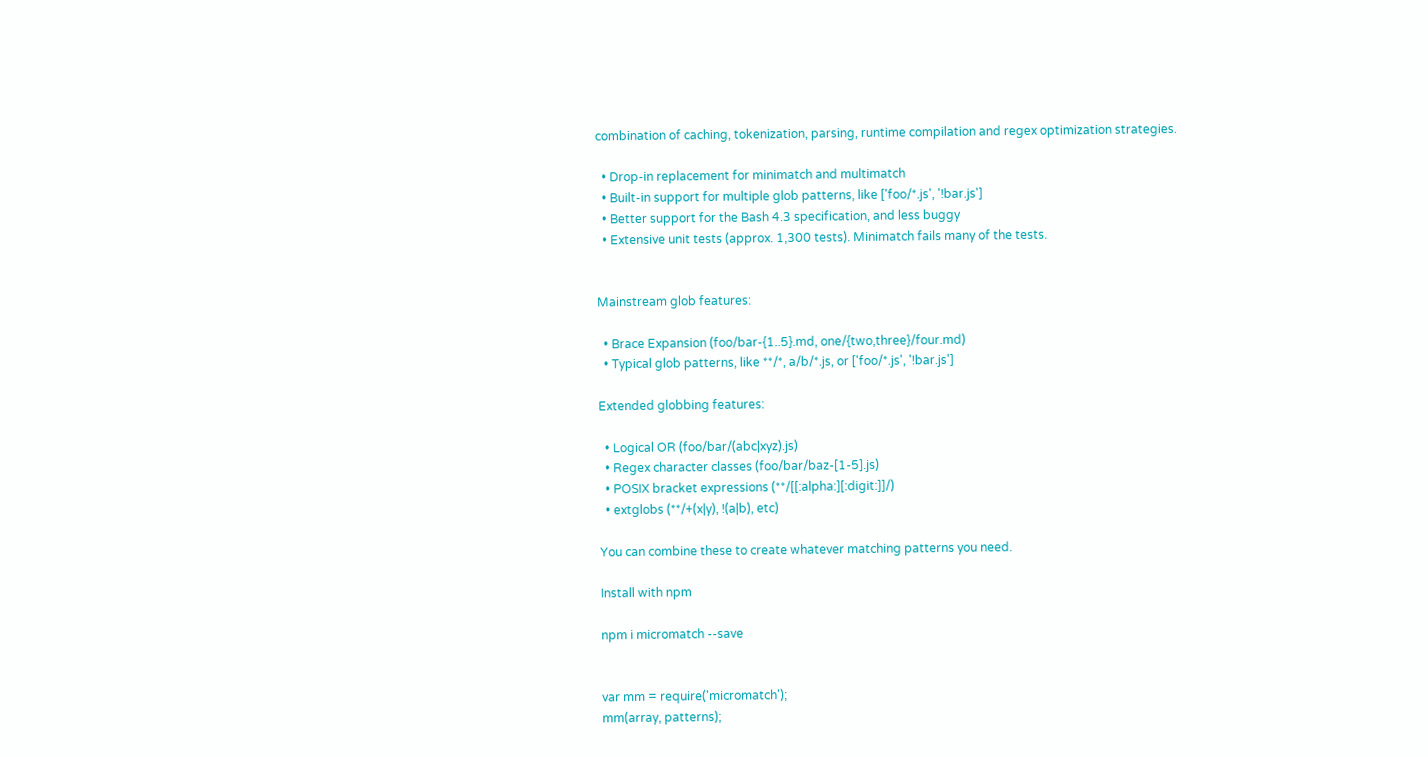combination of caching, tokenization, parsing, runtime compilation and regex optimization strategies.

  • Drop-in replacement for minimatch and multimatch
  • Built-in support for multiple glob patterns, like ['foo/*.js', '!bar.js']
  • Better support for the Bash 4.3 specification, and less buggy
  • Extensive unit tests (approx. 1,300 tests). Minimatch fails many of the tests.


Mainstream glob features:

  • Brace Expansion (foo/bar-{1..5}.md, one/{two,three}/four.md)
  • Typical glob patterns, like **/*, a/b/*.js, or ['foo/*.js', '!bar.js']

Extended globbing features:

  • Logical OR (foo/bar/(abc|xyz).js)
  • Regex character classes (foo/bar/baz-[1-5].js)
  • POSIX bracket expressions (**/[[:alpha:][:digit:]]/)
  • extglobs (**/+(x|y), !(a|b), etc)

You can combine these to create whatever matching patterns you need.

Install with npm

npm i micromatch --save


var mm = require('micromatch');
mm(array, patterns);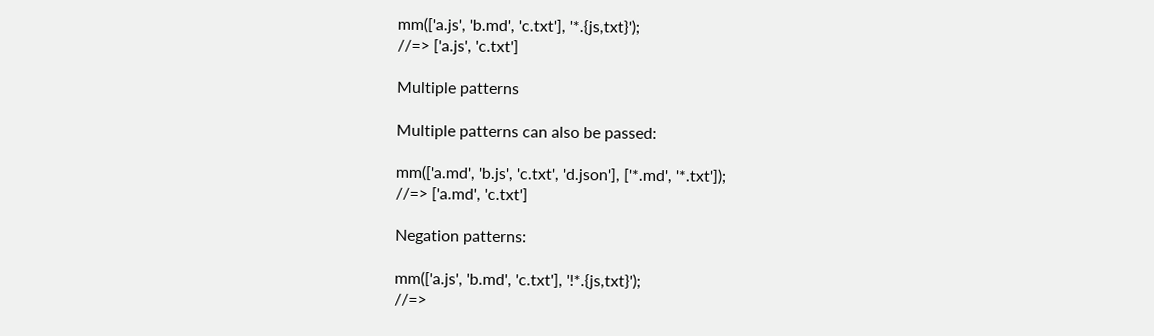mm(['a.js', 'b.md', 'c.txt'], '*.{js,txt}');
//=> ['a.js', 'c.txt']

Multiple patterns

Multiple patterns can also be passed:

mm(['a.md', 'b.js', 'c.txt', 'd.json'], ['*.md', '*.txt']);
//=> ['a.md', 'c.txt']

Negation patterns:

mm(['a.js', 'b.md', 'c.txt'], '!*.{js,txt}');
//=>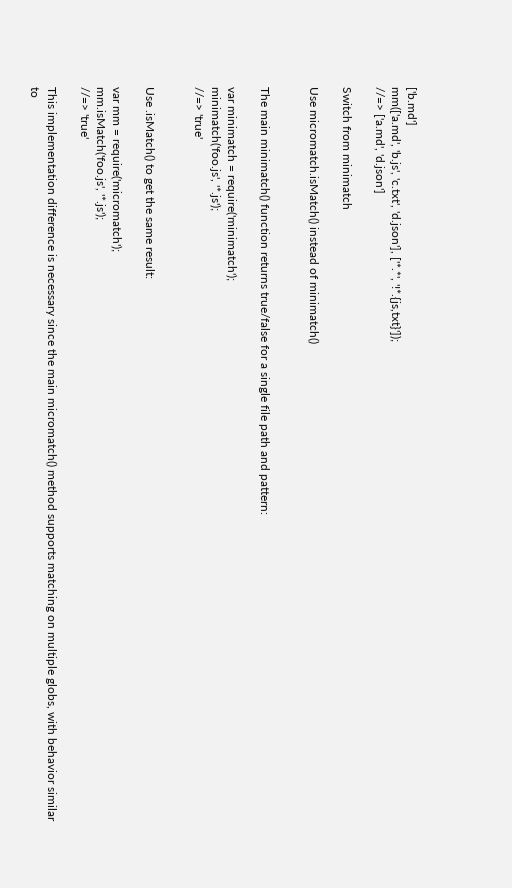['b.md']
mm(['a.md', 'b.js', 'c.txt', 'd.json'], ['*.*', '!*.{js,txt}']);
//=> ['a.md', 'd.json']

Switch from minimatch

Use micromatch.isMatch() instead of minimatch()


The main minimatch() function returns true/false for a single file path and pattern:

var minimatch = require('minimatch');
minimatch('foo.js', '*.js');
//=> 'true'


Use .isMatch() to get the same result:

var mm = require('micromatch');
mm.isMatch('foo.js', '*.js');
//=> 'true'

This implementation difference is necessary since the main micromatch() method supports matching on multiple globs, with behavior similar to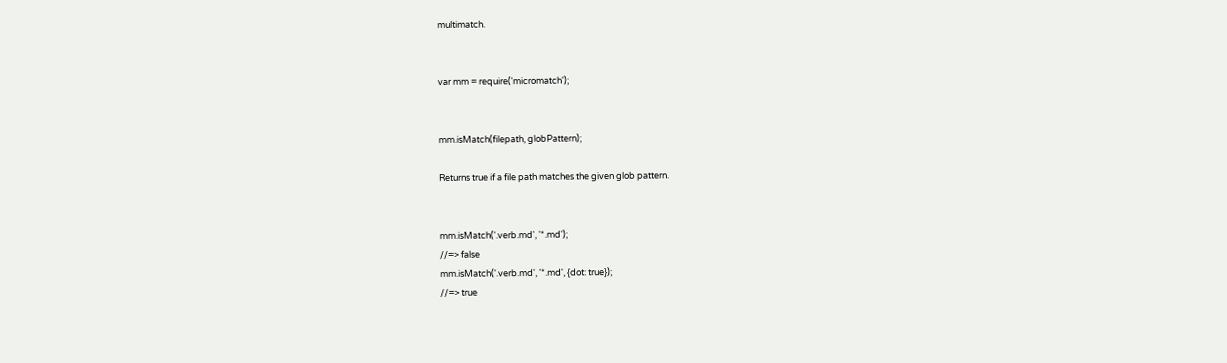multimatch.


var mm = require('micromatch');


mm.isMatch(filepath, globPattern);

Returns true if a file path matches the given glob pattern.


mm.isMatch('.verb.md', '*.md');
//=> false
mm.isMatch('.verb.md', '*.md', {dot: true});
//=> true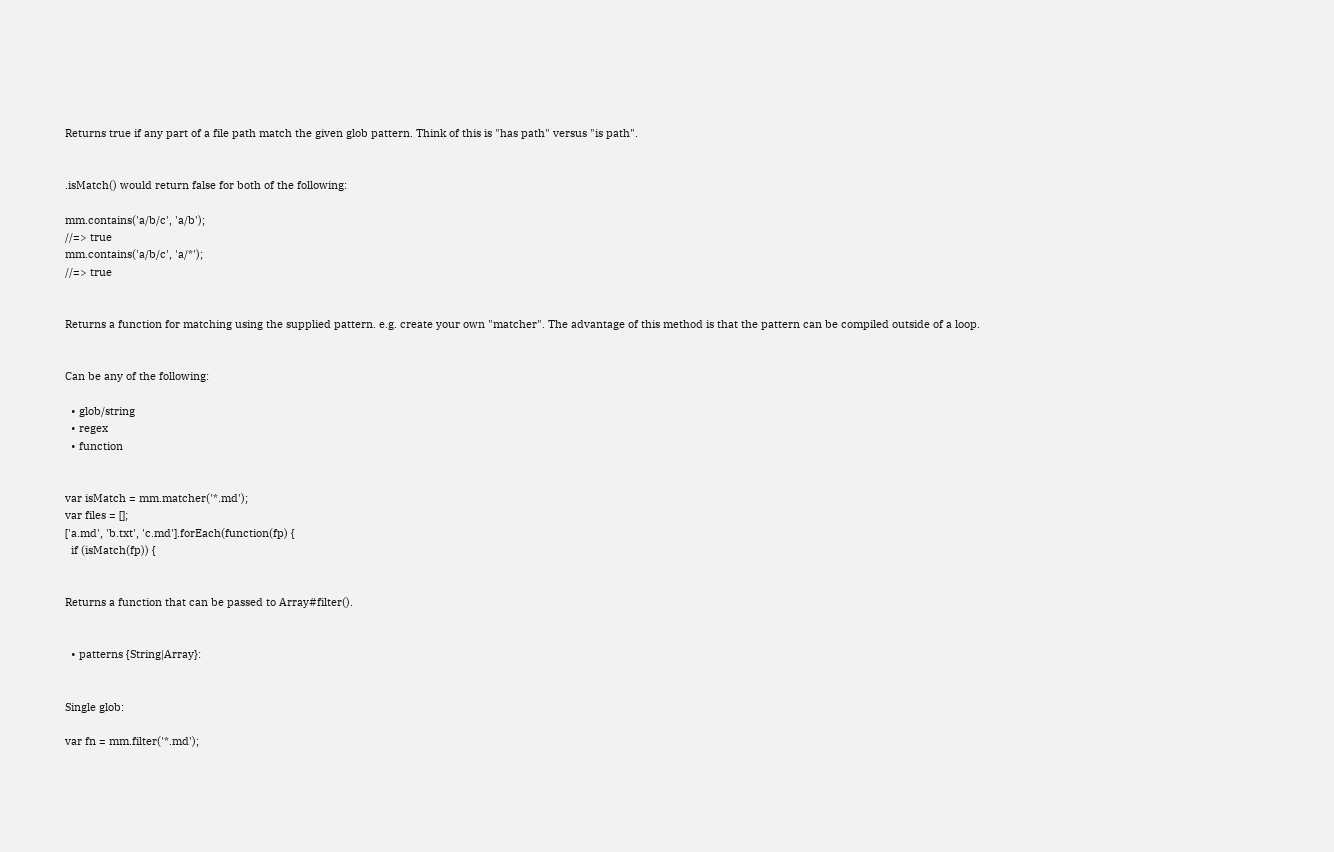Returns true if any part of a file path match the given glob pattern. Think of this is "has path" versus "is path".


.isMatch() would return false for both of the following:

mm.contains('a/b/c', 'a/b');
//=> true
mm.contains('a/b/c', 'a/*');
//=> true


Returns a function for matching using the supplied pattern. e.g. create your own "matcher". The advantage of this method is that the pattern can be compiled outside of a loop.


Can be any of the following:

  • glob/string
  • regex
  • function


var isMatch = mm.matcher('*.md');
var files = [];
['a.md', 'b.txt', 'c.md'].forEach(function(fp) {
  if (isMatch(fp)) {


Returns a function that can be passed to Array#filter().


  • patterns {String|Array}:


Single glob:

var fn = mm.filter('*.md');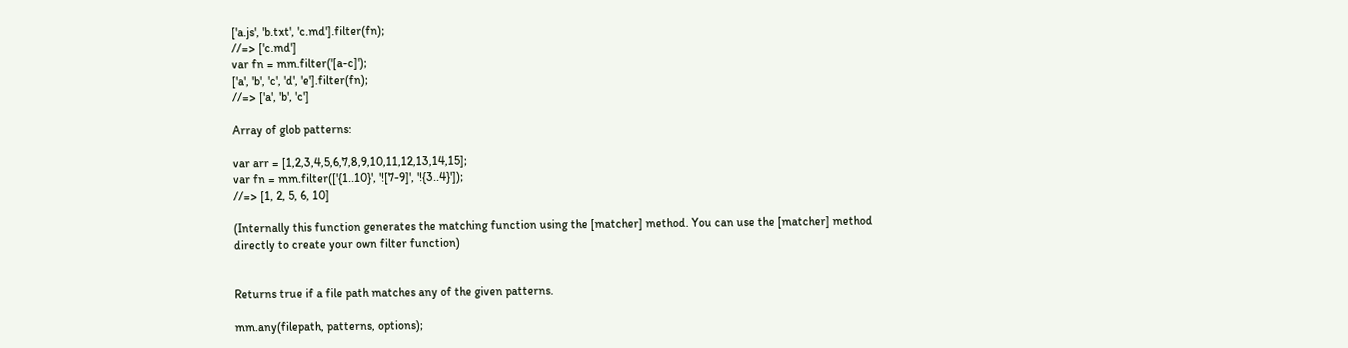['a.js', 'b.txt', 'c.md'].filter(fn);
//=> ['c.md']
var fn = mm.filter('[a-c]');
['a', 'b', 'c', 'd', 'e'].filter(fn);
//=> ['a', 'b', 'c']

Array of glob patterns:

var arr = [1,2,3,4,5,6,7,8,9,10,11,12,13,14,15];
var fn = mm.filter(['{1..10}', '![7-9]', '!{3..4}']);
//=> [1, 2, 5, 6, 10]

(Internally this function generates the matching function using the [matcher] method. You can use the [matcher] method directly to create your own filter function)


Returns true if a file path matches any of the given patterns.

mm.any(filepath, patterns, options);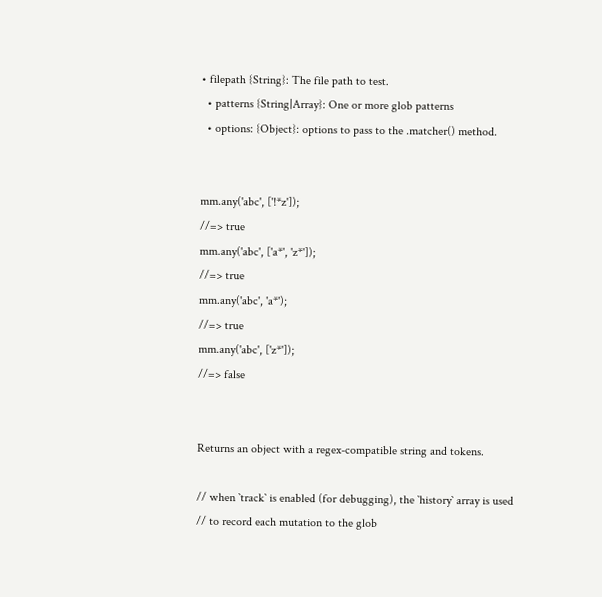• filepath {String}: The file path to test.
  • patterns {String|Array}: One or more glob patterns
  • options: {Object}: options to pass to the .matcher() method.


mm.any('abc', ['!*z']);
//=> true
mm.any('abc', ['a*', 'z*']);
//=> true
mm.any('abc', 'a*');
//=> true
mm.any('abc', ['z*']);
//=> false


Returns an object with a regex-compatible string and tokens.

// when `track` is enabled (for debugging), the `history` array is used
// to record each mutation to the glob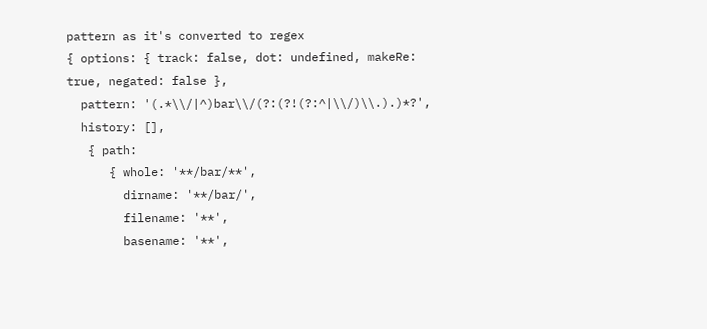pattern as it's converted to regex
{ options: { track: false, dot: undefined, makeRe: true, negated: false },
  pattern: '(.*\\/|^)bar\\/(?:(?!(?:^|\\/)\\.).)*?',
  history: [],
   { path:
      { whole: '**/bar/**',
        dirname: '**/bar/',
        filename: '**',
        basename: '**',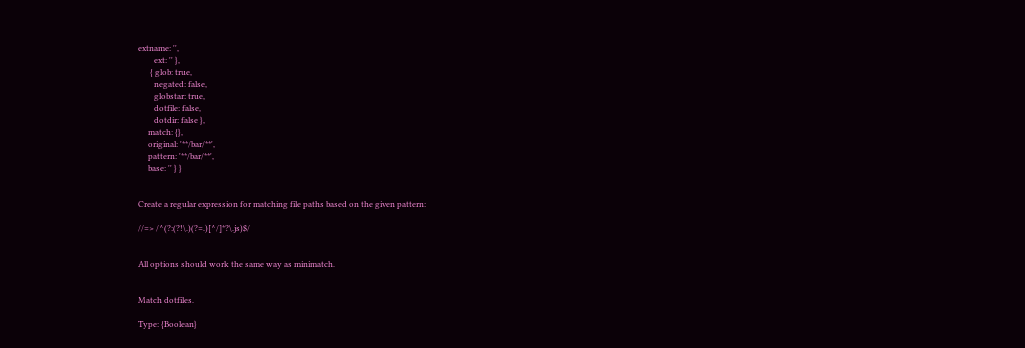extname: '',
        ext: '' },
      { glob: true,
        negated: false,
        globstar: true,
        dotfile: false,
        dotdir: false },
     match: {},
     original: '**/bar/**',
     pattern: '**/bar/**',
     base: '' } }


Create a regular expression for matching file paths based on the given pattern:

//=> /^(?:(?!\.)(?=.)[^/]*?\.js)$/


All options should work the same way as minimatch.


Match dotfiles.

Type: {Boolean}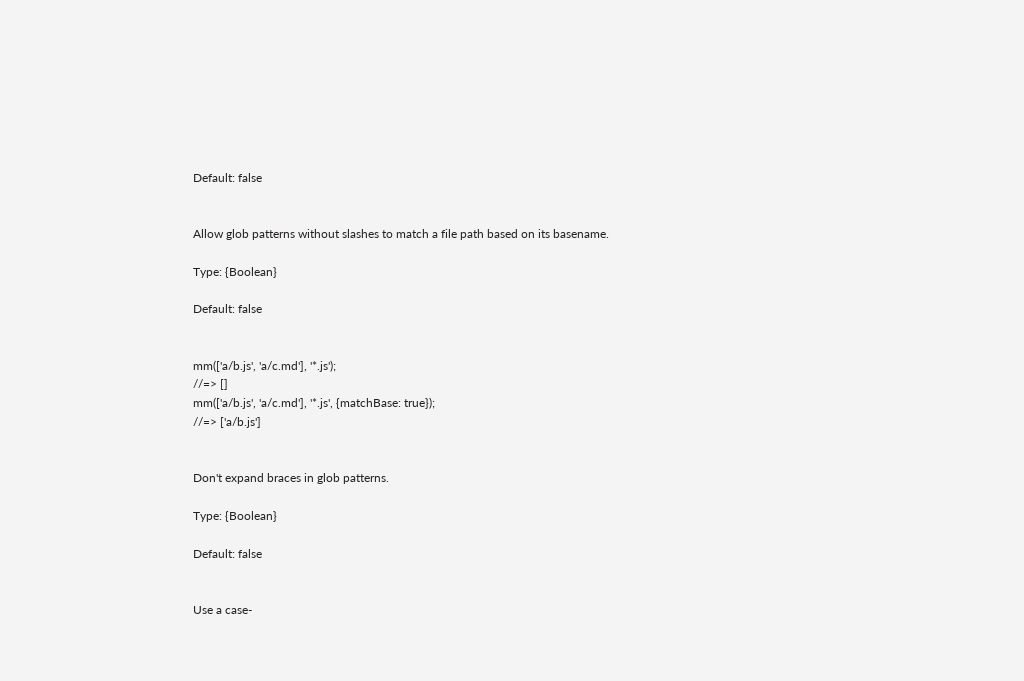Default: false


Allow glob patterns without slashes to match a file path based on its basename.

Type: {Boolean}

Default: false


mm(['a/b.js', 'a/c.md'], '*.js');
//=> []
mm(['a/b.js', 'a/c.md'], '*.js', {matchBase: true});
//=> ['a/b.js']


Don't expand braces in glob patterns.

Type: {Boolean}

Default: false


Use a case-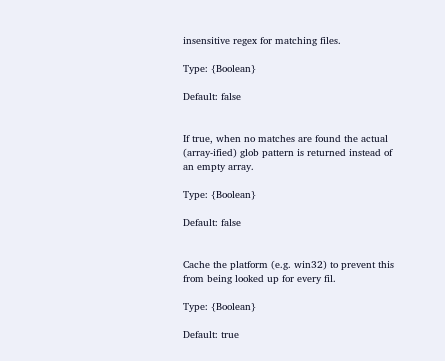insensitive regex for matching files.

Type: {Boolean}

Default: false


If true, when no matches are found the actual (array-ified) glob pattern is returned instead of an empty array.

Type: {Boolean}

Default: false


Cache the platform (e.g. win32) to prevent this from being looked up for every fil.

Type: {Boolean}

Default: true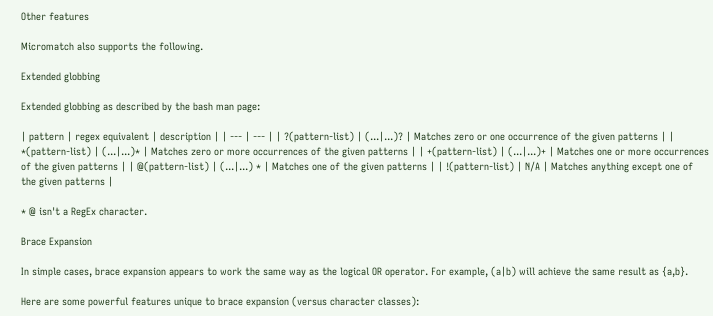Other features

Micromatch also supports the following.

Extended globbing

Extended globbing as described by the bash man page:

| pattern | regex equivalent | description | | --- | --- | | ?(pattern-list) | (...|...)? | Matches zero or one occurrence of the given patterns | | *(pattern-list) | (...|...)* | Matches zero or more occurrences of the given patterns | | +(pattern-list) | (...|...)+ | Matches one or more occurrences of the given patterns | | @(pattern-list) | (...|...) * | Matches one of the given patterns | | !(pattern-list) | N/A | Matches anything except one of the given patterns |

* @ isn't a RegEx character.

Brace Expansion

In simple cases, brace expansion appears to work the same way as the logical OR operator. For example, (a|b) will achieve the same result as {a,b}.

Here are some powerful features unique to brace expansion (versus character classes):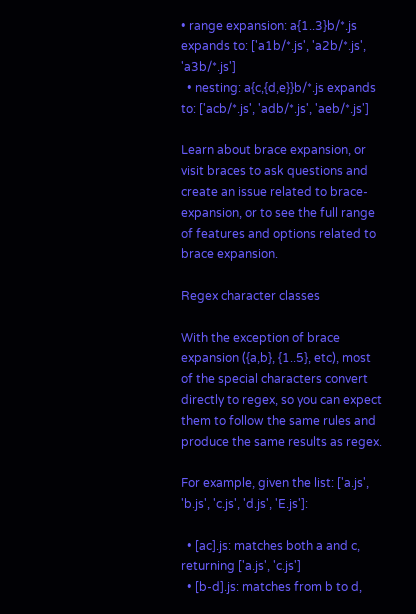• range expansion: a{1..3}b/*.js expands to: ['a1b/*.js', 'a2b/*.js', 'a3b/*.js']
  • nesting: a{c,{d,e}}b/*.js expands to: ['acb/*.js', 'adb/*.js', 'aeb/*.js']

Learn about brace expansion, or visit braces to ask questions and create an issue related to brace-expansion, or to see the full range of features and options related to brace expansion.

Regex character classes

With the exception of brace expansion ({a,b}, {1..5}, etc), most of the special characters convert directly to regex, so you can expect them to follow the same rules and produce the same results as regex.

For example, given the list: ['a.js', 'b.js', 'c.js', 'd.js', 'E.js']:

  • [ac].js: matches both a and c, returning ['a.js', 'c.js']
  • [b-d].js: matches from b to d,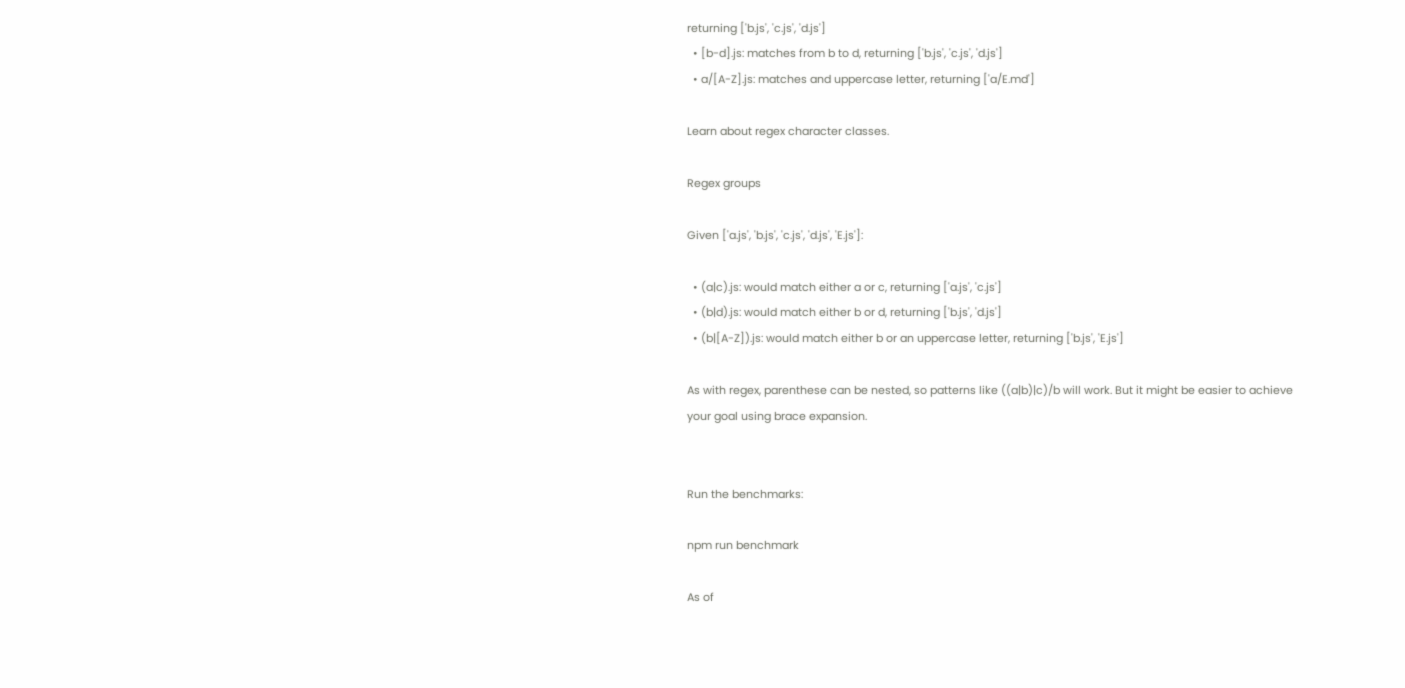returning ['b.js', 'c.js', 'd.js']
  • [b-d].js: matches from b to d, returning ['b.js', 'c.js', 'd.js']
  • a/[A-Z].js: matches and uppercase letter, returning ['a/E.md']

Learn about regex character classes.

Regex groups

Given ['a.js', 'b.js', 'c.js', 'd.js', 'E.js']:

  • (a|c).js: would match either a or c, returning ['a.js', 'c.js']
  • (b|d).js: would match either b or d, returning ['b.js', 'd.js']
  • (b|[A-Z]).js: would match either b or an uppercase letter, returning ['b.js', 'E.js']

As with regex, parenthese can be nested, so patterns like ((a|b)|c)/b will work. But it might be easier to achieve your goal using brace expansion.


Run the benchmarks:

npm run benchmark

As of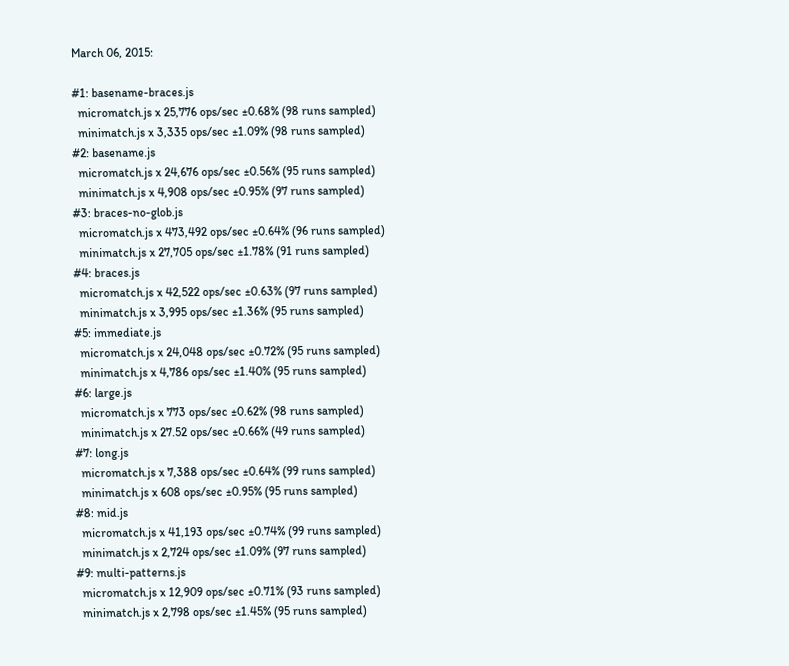March 06, 2015:

#1: basename-braces.js
  micromatch.js x 25,776 ops/sec ±0.68% (98 runs sampled)
  minimatch.js x 3,335 ops/sec ±1.09% (98 runs sampled)
#2: basename.js
  micromatch.js x 24,676 ops/sec ±0.56% (95 runs sampled)
  minimatch.js x 4,908 ops/sec ±0.95% (97 runs sampled)
#3: braces-no-glob.js
  micromatch.js x 473,492 ops/sec ±0.64% (96 runs sampled)
  minimatch.js x 27,705 ops/sec ±1.78% (91 runs sampled)
#4: braces.js
  micromatch.js x 42,522 ops/sec ±0.63% (97 runs sampled)
  minimatch.js x 3,995 ops/sec ±1.36% (95 runs sampled)
#5: immediate.js
  micromatch.js x 24,048 ops/sec ±0.72% (95 runs sampled)
  minimatch.js x 4,786 ops/sec ±1.40% (95 runs sampled)
#6: large.js
  micromatch.js x 773 ops/sec ±0.62% (98 runs sampled)
  minimatch.js x 27.52 ops/sec ±0.66% (49 runs sampled)
#7: long.js
  micromatch.js x 7,388 ops/sec ±0.64% (99 runs sampled)
  minimatch.js x 608 ops/sec ±0.95% (95 runs sampled)
#8: mid.js
  micromatch.js x 41,193 ops/sec ±0.74% (99 runs sampled)
  minimatch.js x 2,724 ops/sec ±1.09% (97 runs sampled)
#9: multi-patterns.js
  micromatch.js x 12,909 ops/sec ±0.71% (93 runs sampled)
  minimatch.js x 2,798 ops/sec ±1.45% (95 runs sampled)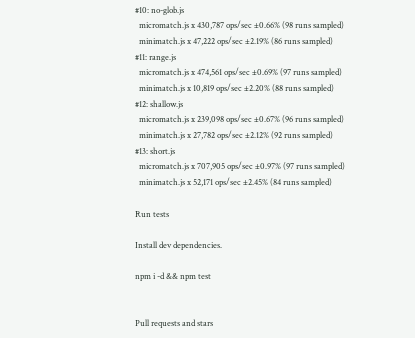#10: no-glob.js
  micromatch.js x 430,787 ops/sec ±0.66% (98 runs sampled)
  minimatch.js x 47,222 ops/sec ±2.19% (86 runs sampled)
#11: range.js
  micromatch.js x 474,561 ops/sec ±0.69% (97 runs sampled)
  minimatch.js x 10,819 ops/sec ±2.20% (88 runs sampled)
#12: shallow.js
  micromatch.js x 239,098 ops/sec ±0.67% (96 runs sampled)
  minimatch.js x 27,782 ops/sec ±2.12% (92 runs sampled)
#13: short.js
  micromatch.js x 707,905 ops/sec ±0.97% (97 runs sampled)
  minimatch.js x 52,171 ops/sec ±2.45% (84 runs sampled)

Run tests

Install dev dependencies.

npm i -d && npm test


Pull requests and stars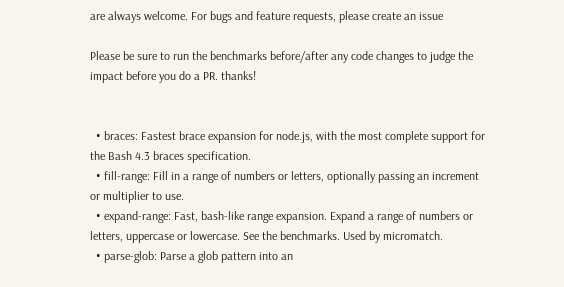are always welcome. For bugs and feature requests, please create an issue

Please be sure to run the benchmarks before/after any code changes to judge the impact before you do a PR. thanks!


  • braces: Fastest brace expansion for node.js, with the most complete support for the Bash 4.3 braces specification.
  • fill-range: Fill in a range of numbers or letters, optionally passing an increment or multiplier to use.
  • expand-range: Fast, bash-like range expansion. Expand a range of numbers or letters, uppercase or lowercase. See the benchmarks. Used by micromatch.
  • parse-glob: Parse a glob pattern into an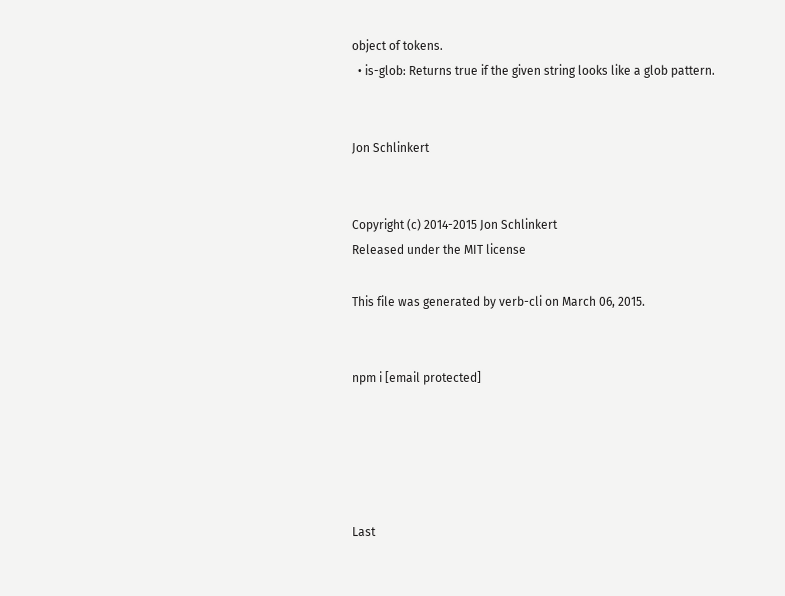object of tokens.
  • is-glob: Returns true if the given string looks like a glob pattern.


Jon Schlinkert


Copyright (c) 2014-2015 Jon Schlinkert
Released under the MIT license

This file was generated by verb-cli on March 06, 2015.


npm i [email protected]





Last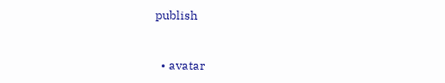publish


  • avatar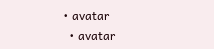• avatar
  • avatar